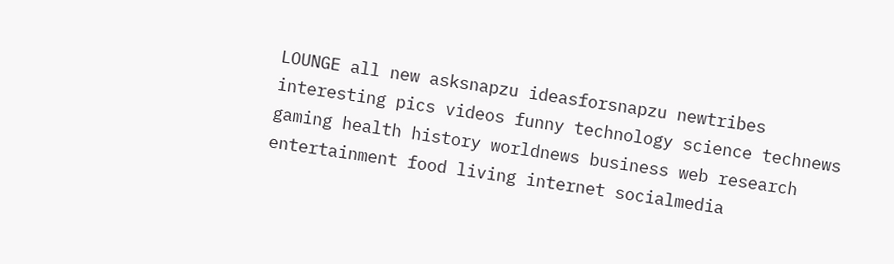LOUNGE all new asksnapzu ideasforsnapzu newtribes interesting pics videos funny technology science technews gaming health history worldnews business web research entertainment food living internet socialmedia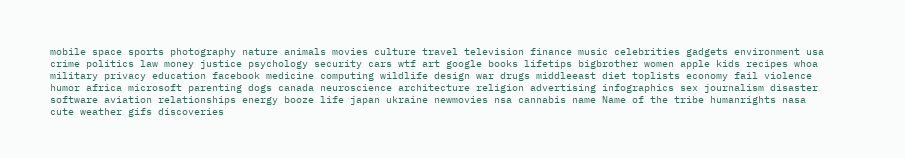mobile space sports photography nature animals movies culture travel television finance music celebrities gadgets environment usa crime politics law money justice psychology security cars wtf art google books lifetips bigbrother women apple kids recipes whoa military privacy education facebook medicine computing wildlife design war drugs middleeast diet toplists economy fail violence humor africa microsoft parenting dogs canada neuroscience architecture religion advertising infographics sex journalism disaster software aviation relationships energy booze life japan ukraine newmovies nsa cannabis name Name of the tribe humanrights nasa cute weather gifs discoveries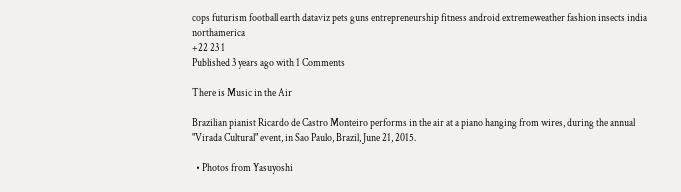cops futurism football earth dataviz pets guns entrepreneurship fitness android extremeweather fashion insects india northamerica
+22 23 1
Published 3 years ago with 1 Comments

There is Music in the Air

Brazilian pianist Ricardo de Castro Monteiro performs in the air at a piano hanging from wires, during the annual "Virada Cultural" event, in Sao Paulo, Brazil, June 21, 2015.

  • Photos from Yasuyoshi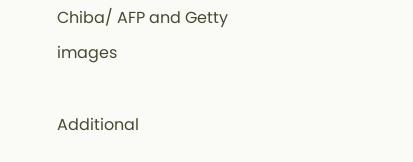Chiba/ AFP and Getty images

Additional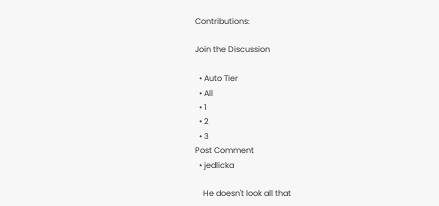Contributions:

Join the Discussion

  • Auto Tier
  • All
  • 1
  • 2
  • 3
Post Comment
  • jedlicka

    He doesn't look all that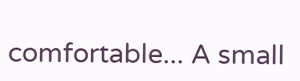comfortable... A small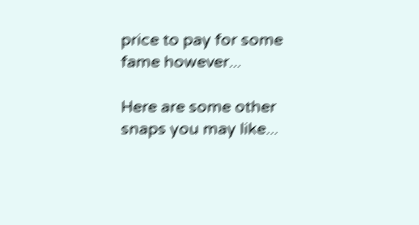price to pay for some fame however...

Here are some other snaps you may like...